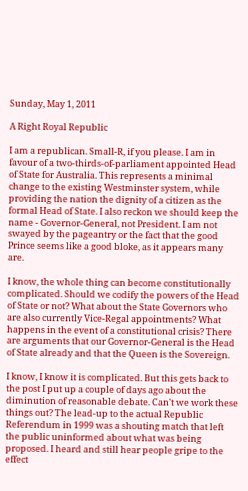Sunday, May 1, 2011

A Right Royal Republic

I am a republican. Small-R, if you please. I am in favour of a two-thirds-of-parliament appointed Head of State for Australia. This represents a minimal change to the existing Westminster system, while providing the nation the dignity of a citizen as the formal Head of State. I also reckon we should keep the name - Governor-General, not President. I am not swayed by the pageantry or the fact that the good Prince seems like a good bloke, as it appears many are.

I know, the whole thing can become constitutionally complicated. Should we codify the powers of the Head of State or not? What about the State Governors who are also currently Vice-Regal appointments? What happens in the event of a constitutional crisis? There are arguments that our Governor-General is the Head of State already and that the Queen is the Sovereign.

I know, I know it is complicated. But this gets back to the post I put up a couple of days ago about the diminution of reasonable debate. Can't we work these things out? The lead-up to the actual Republic Referendum in 1999 was a shouting match that left the public uninformed about what was being proposed. I heard and still hear people gripe to the effect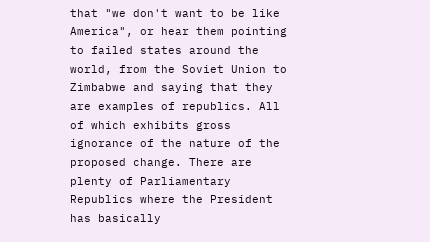that "we don't want to be like America", or hear them pointing to failed states around the world, from the Soviet Union to Zimbabwe and saying that they are examples of republics. All of which exhibits gross ignorance of the nature of the proposed change. There are plenty of Parliamentary Republics where the President has basically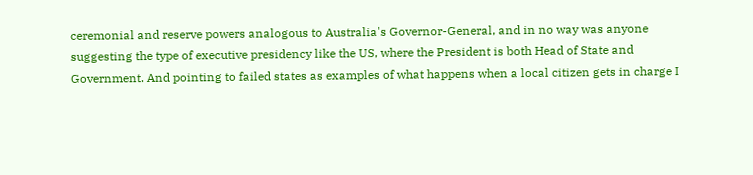ceremonial and reserve powers analogous to Australia's Governor-General, and in no way was anyone suggesting the type of executive presidency like the US, where the President is both Head of State and Government. And pointing to failed states as examples of what happens when a local citizen gets in charge I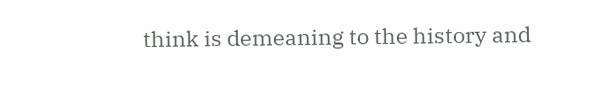think is demeaning to the history and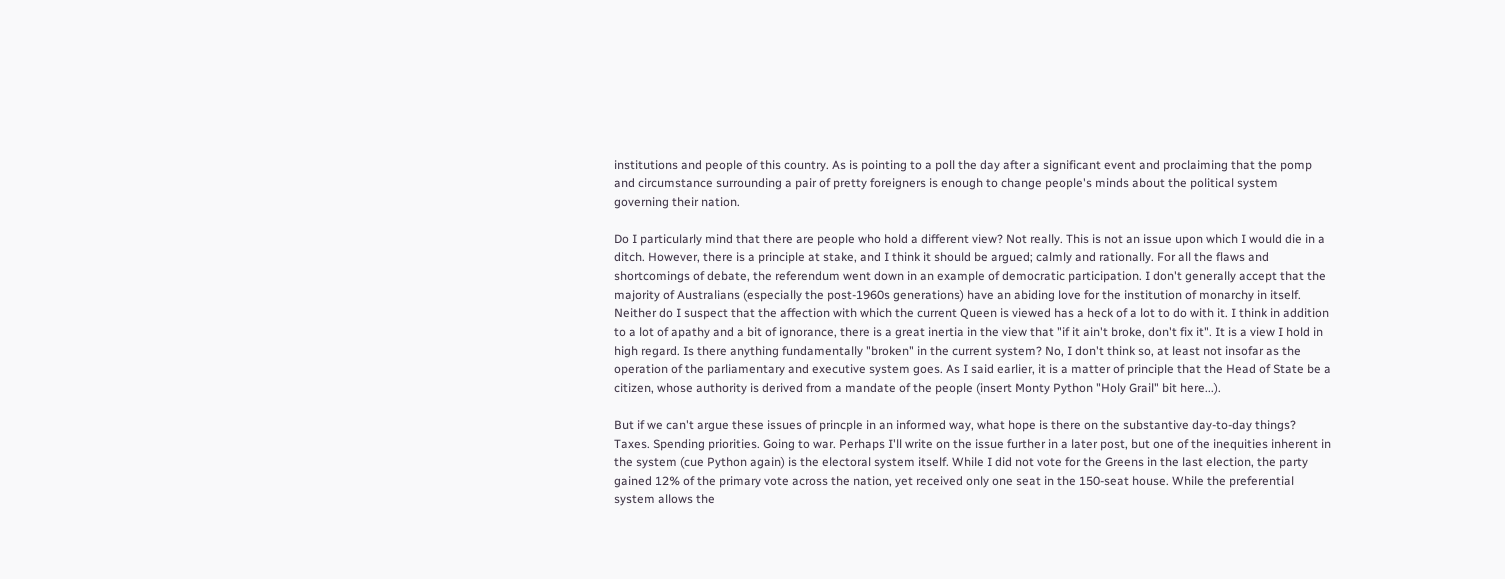institutions and people of this country. As is pointing to a poll the day after a significant event and proclaiming that the pomp and circumstance surrounding a pair of pretty foreigners is enough to change people's minds about the political system governing their nation.

Do I particularly mind that there are people who hold a different view? Not really. This is not an issue upon which I would die in a ditch. However, there is a principle at stake, and I think it should be argued; calmly and rationally. For all the flaws and shortcomings of debate, the referendum went down in an example of democratic participation. I don't generally accept that the majority of Australians (especially the post-1960s generations) have an abiding love for the institution of monarchy in itself. Neither do I suspect that the affection with which the current Queen is viewed has a heck of a lot to do with it. I think in addition to a lot of apathy and a bit of ignorance, there is a great inertia in the view that "if it ain't broke, don't fix it". It is a view I hold in high regard. Is there anything fundamentally "broken" in the current system? No, I don't think so, at least not insofar as the operation of the parliamentary and executive system goes. As I said earlier, it is a matter of principle that the Head of State be a citizen, whose authority is derived from a mandate of the people (insert Monty Python "Holy Grail" bit here...).

But if we can't argue these issues of princple in an informed way, what hope is there on the substantive day-to-day things? Taxes. Spending priorities. Going to war. Perhaps I'll write on the issue further in a later post, but one of the inequities inherent in the system (cue Python again) is the electoral system itself. While I did not vote for the Greens in the last election, the party gained 12% of the primary vote across the nation, yet received only one seat in the 150-seat house. While the preferential system allows the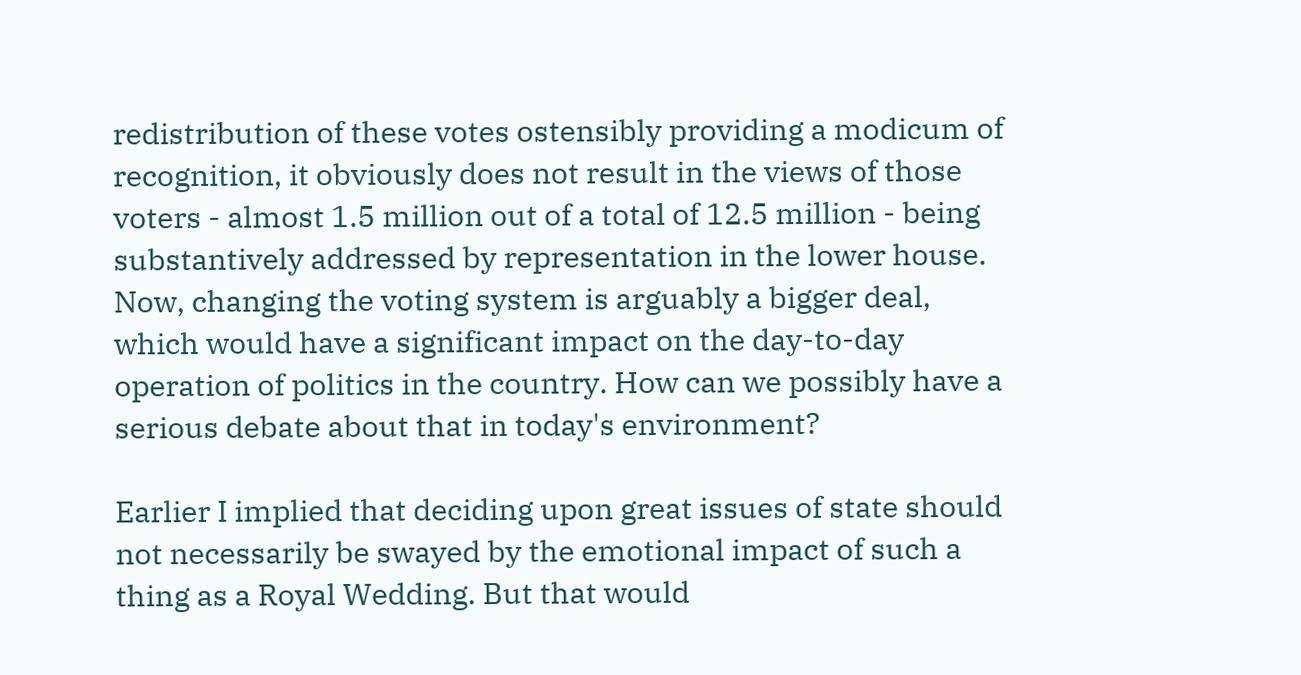redistribution of these votes ostensibly providing a modicum of recognition, it obviously does not result in the views of those voters - almost 1.5 million out of a total of 12.5 million - being substantively addressed by representation in the lower house. Now, changing the voting system is arguably a bigger deal, which would have a significant impact on the day-to-day operation of politics in the country. How can we possibly have a serious debate about that in today's environment?

Earlier I implied that deciding upon great issues of state should not necessarily be swayed by the emotional impact of such a thing as a Royal Wedding. But that would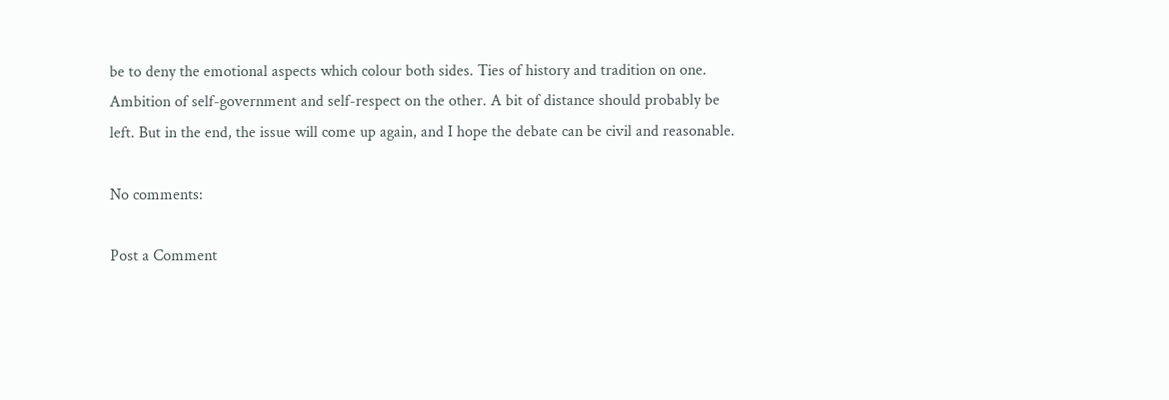be to deny the emotional aspects which colour both sides. Ties of history and tradition on one. Ambition of self-government and self-respect on the other. A bit of distance should probably be left. But in the end, the issue will come up again, and I hope the debate can be civil and reasonable.

No comments:

Post a Comment